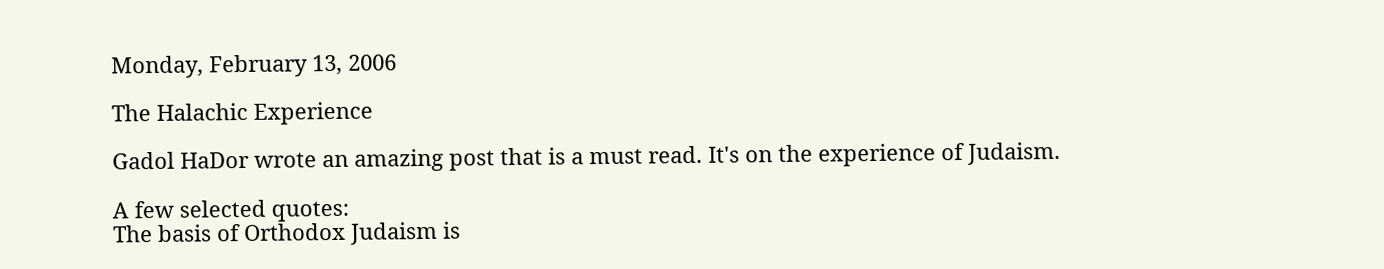Monday, February 13, 2006

The Halachic Experience

Gadol HaDor wrote an amazing post that is a must read. It's on the experience of Judaism.

A few selected quotes:
The basis of Orthodox Judaism is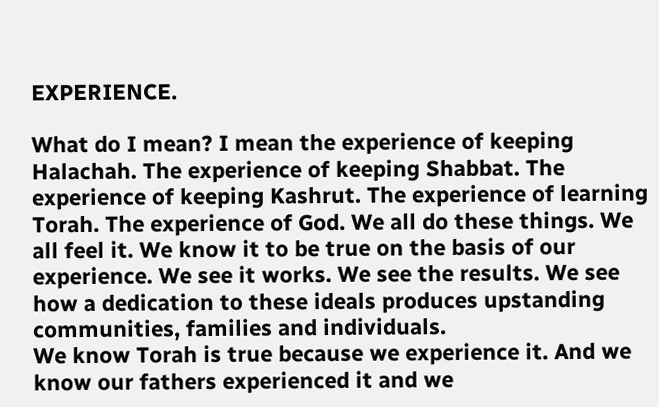EXPERIENCE.

What do I mean? I mean the experience of keeping Halachah. The experience of keeping Shabbat. The experience of keeping Kashrut. The experience of learning Torah. The experience of God. We all do these things. We all feel it. We know it to be true on the basis of our experience. We see it works. We see the results. We see how a dedication to these ideals produces upstanding communities, families and individuals.
We know Torah is true because we experience it. And we know our fathers experienced it and we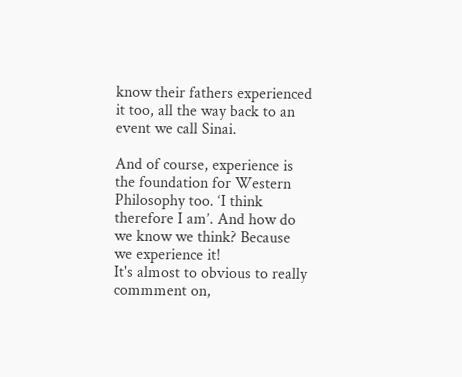know their fathers experienced it too, all the way back to an event we call Sinai.

And of course, experience is the foundation for Western Philosophy too. ‘I think therefore I am’. And how do we know we think? Because we experience it!
It's almost to obvious to really commment on,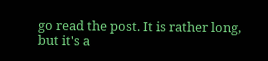go read the post. It is rather long, but it's a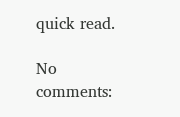quick read.

No comments: